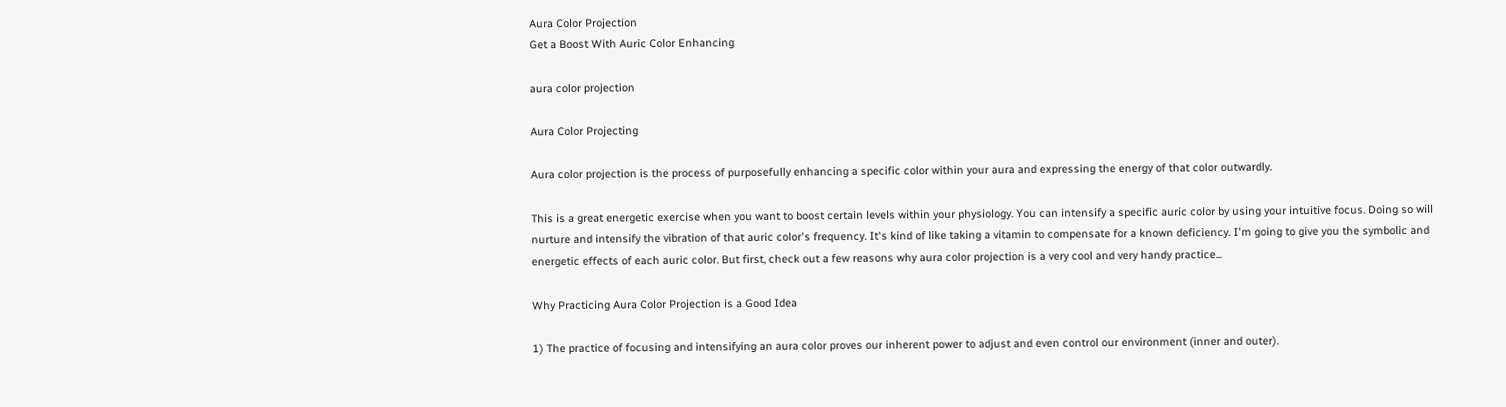Aura Color Projection
Get a Boost With Auric Color Enhancing

aura color projection

Aura Color Projecting

Aura color projection is the process of purposefully enhancing a specific color within your aura and expressing the energy of that color outwardly.

This is a great energetic exercise when you want to boost certain levels within your physiology. You can intensify a specific auric color by using your intuitive focus. Doing so will nurture and intensify the vibration of that auric color's frequency. It's kind of like taking a vitamin to compensate for a known deficiency. I'm going to give you the symbolic and energetic effects of each auric color. But first, check out a few reasons why aura color projection is a very cool and very handy practice...

Why Practicing Aura Color Projection is a Good Idea

1) The practice of focusing and intensifying an aura color proves our inherent power to adjust and even control our environment (inner and outer).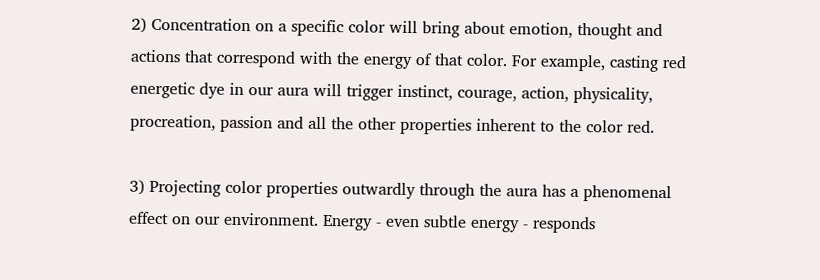2) Concentration on a specific color will bring about emotion, thought and actions that correspond with the energy of that color. For example, casting red energetic dye in our aura will trigger instinct, courage, action, physicality, procreation, passion and all the other properties inherent to the color red.

3) Projecting color properties outwardly through the aura has a phenomenal effect on our environment. Energy - even subtle energy - responds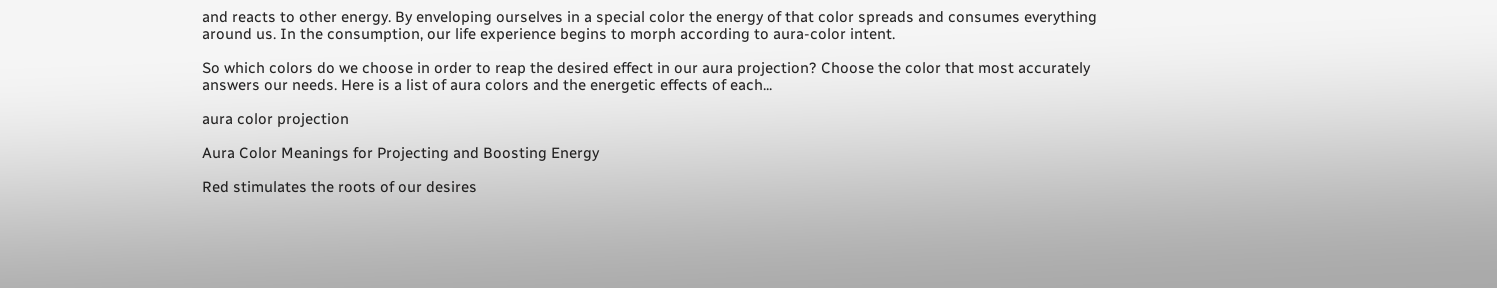and reacts to other energy. By enveloping ourselves in a special color the energy of that color spreads and consumes everything around us. In the consumption, our life experience begins to morph according to aura-color intent.

So which colors do we choose in order to reap the desired effect in our aura projection? Choose the color that most accurately answers our needs. Here is a list of aura colors and the energetic effects of each...

aura color projection

Aura Color Meanings for Projecting and Boosting Energy

Red stimulates the roots of our desires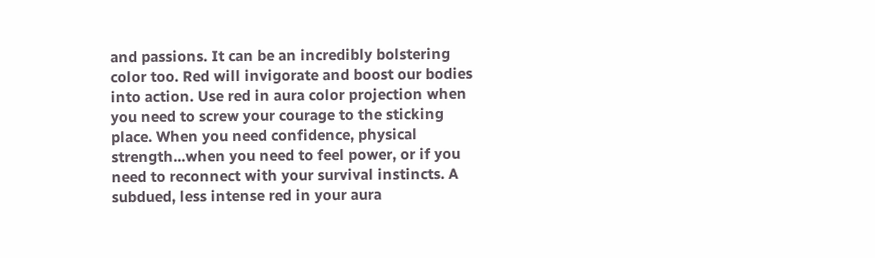and passions. It can be an incredibly bolstering color too. Red will invigorate and boost our bodies into action. Use red in aura color projection when you need to screw your courage to the sticking place. When you need confidence, physical strength...when you need to feel power, or if you need to reconnect with your survival instincts. A subdued, less intense red in your aura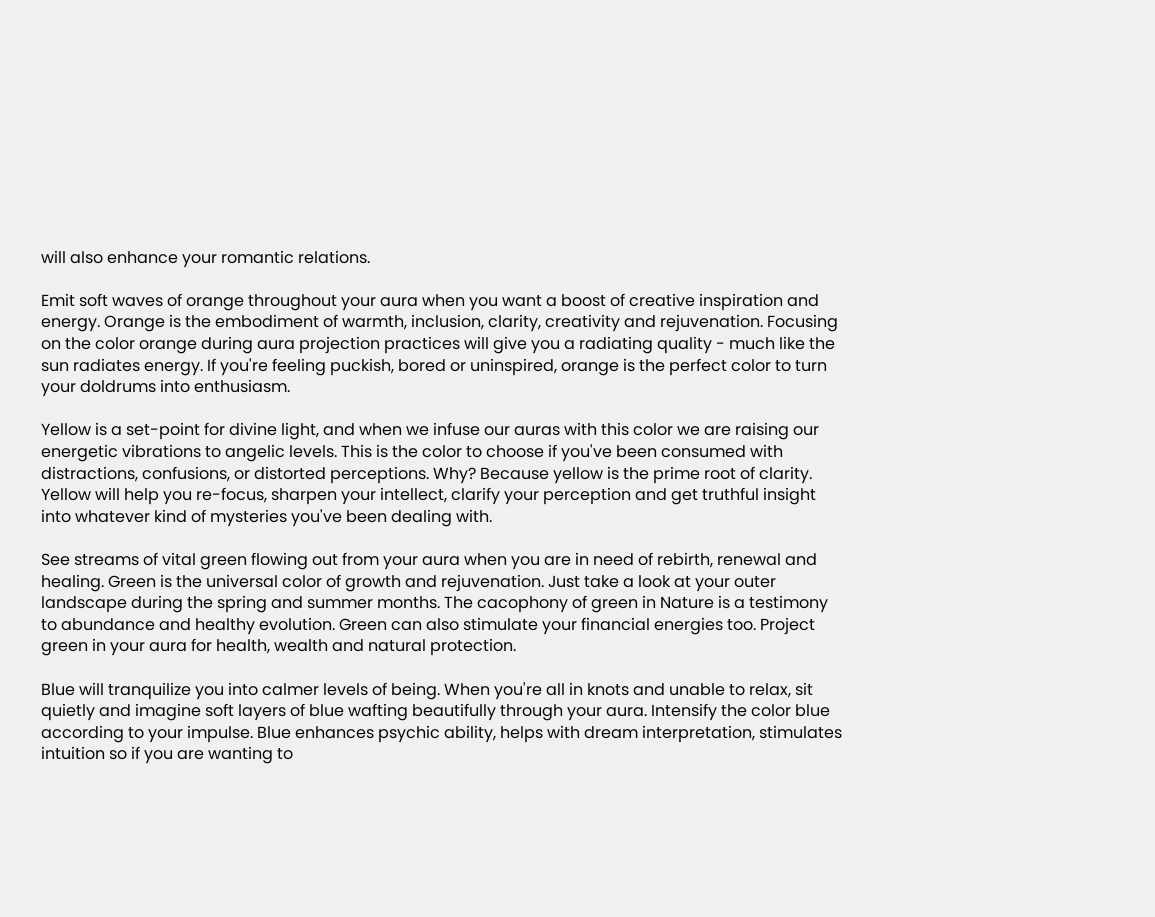will also enhance your romantic relations.

Emit soft waves of orange throughout your aura when you want a boost of creative inspiration and energy. Orange is the embodiment of warmth, inclusion, clarity, creativity and rejuvenation. Focusing on the color orange during aura projection practices will give you a radiating quality - much like the sun radiates energy. If you're feeling puckish, bored or uninspired, orange is the perfect color to turn your doldrums into enthusiasm.

Yellow is a set-point for divine light, and when we infuse our auras with this color we are raising our energetic vibrations to angelic levels. This is the color to choose if you've been consumed with distractions, confusions, or distorted perceptions. Why? Because yellow is the prime root of clarity. Yellow will help you re-focus, sharpen your intellect, clarify your perception and get truthful insight into whatever kind of mysteries you've been dealing with.

See streams of vital green flowing out from your aura when you are in need of rebirth, renewal and healing. Green is the universal color of growth and rejuvenation. Just take a look at your outer landscape during the spring and summer months. The cacophony of green in Nature is a testimony to abundance and healthy evolution. Green can also stimulate your financial energies too. Project green in your aura for health, wealth and natural protection.

Blue will tranquilize you into calmer levels of being. When you're all in knots and unable to relax, sit quietly and imagine soft layers of blue wafting beautifully through your aura. Intensify the color blue according to your impulse. Blue enhances psychic ability, helps with dream interpretation, stimulates intuition so if you are wanting to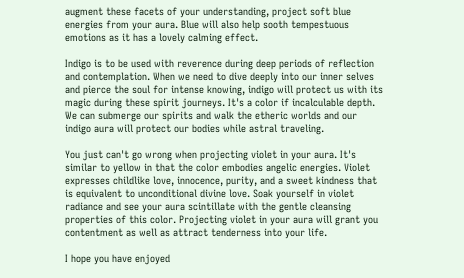augment these facets of your understanding, project soft blue energies from your aura. Blue will also help sooth tempestuous emotions as it has a lovely calming effect.

Indigo is to be used with reverence during deep periods of reflection and contemplation. When we need to dive deeply into our inner selves and pierce the soul for intense knowing, indigo will protect us with its magic during these spirit journeys. It's a color if incalculable depth. We can submerge our spirits and walk the etheric worlds and our indigo aura will protect our bodies while astral traveling.

You just can't go wrong when projecting violet in your aura. It's similar to yellow in that the color embodies angelic energies. Violet expresses childlike love, innocence, purity, and a sweet kindness that is equivalent to unconditional divine love. Soak yourself in violet radiance and see your aura scintillate with the gentle cleansing properties of this color. Projecting violet in your aura will grant you contentment as well as attract tenderness into your life.

I hope you have enjoyed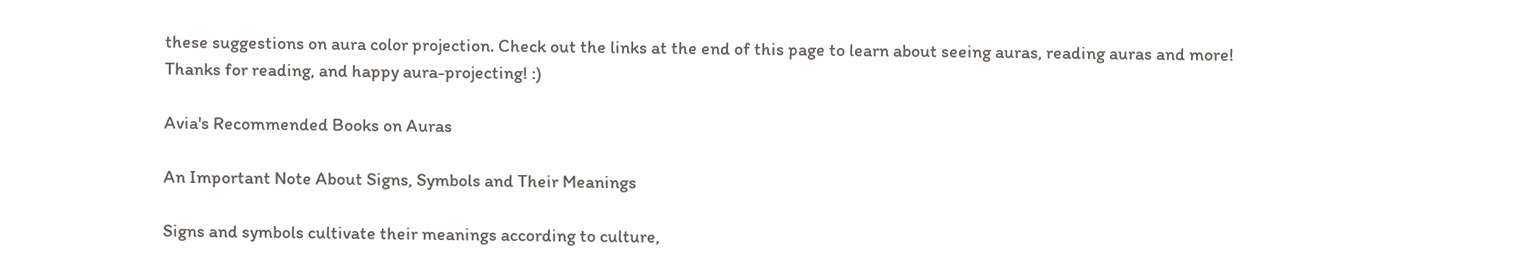these suggestions on aura color projection. Check out the links at the end of this page to learn about seeing auras, reading auras and more! Thanks for reading, and happy aura-projecting! :)

Avia's Recommended Books on Auras

An Important Note About Signs, Symbols and Their Meanings

Signs and symbols cultivate their meanings according to culture,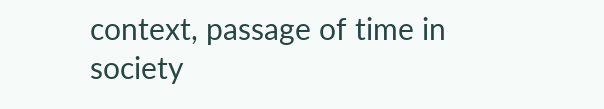context, passage of time in society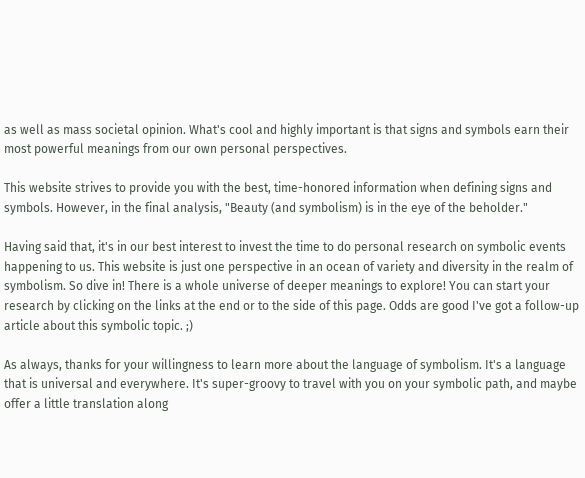as well as mass societal opinion. What's cool and highly important is that signs and symbols earn their most powerful meanings from our own personal perspectives.

This website strives to provide you with the best, time-honored information when defining signs and symbols. However, in the final analysis, "Beauty (and symbolism) is in the eye of the beholder."

Having said that, it's in our best interest to invest the time to do personal research on symbolic events happening to us. This website is just one perspective in an ocean of variety and diversity in the realm of symbolism. So dive in! There is a whole universe of deeper meanings to explore! You can start your research by clicking on the links at the end or to the side of this page. Odds are good I've got a follow-up article about this symbolic topic. ;)

As always, thanks for your willingness to learn more about the language of symbolism. It's a language that is universal and everywhere. It's super-groovy to travel with you on your symbolic path, and maybe offer a little translation along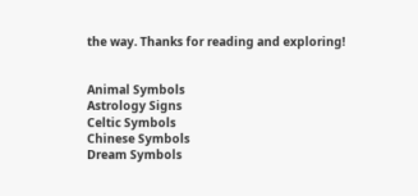the way. Thanks for reading and exploring!


Animal Symbols
Astrology Signs
Celtic Symbols
Chinese Symbols
Dream Symbols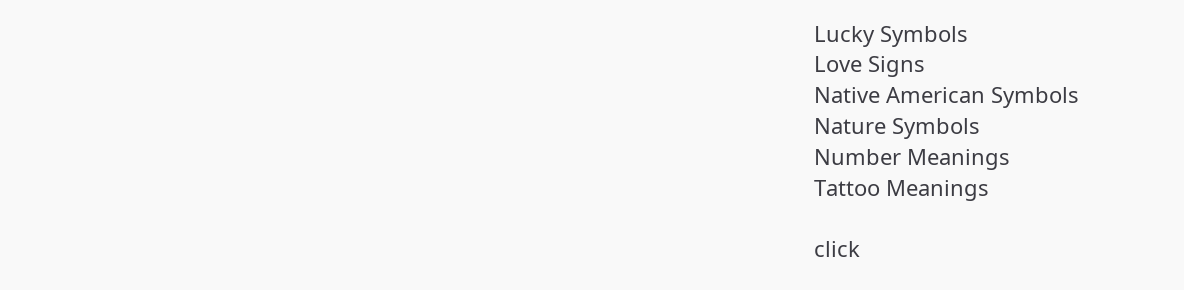Lucky Symbols
Love Signs
Native American Symbols
Nature Symbols
Number Meanings
Tattoo Meanings

click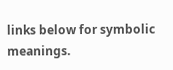links below for symbolic meanings.